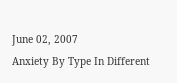June 02, 2007
Anxiety By Type In Different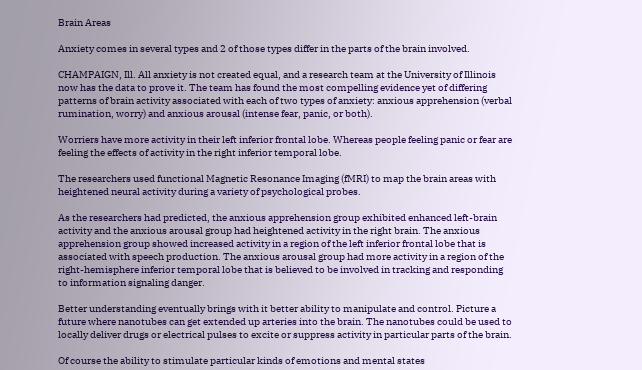Brain Areas

Anxiety comes in several types and 2 of those types differ in the parts of the brain involved.

CHAMPAIGN, Ill. All anxiety is not created equal, and a research team at the University of Illinois now has the data to prove it. The team has found the most compelling evidence yet of differing patterns of brain activity associated with each of two types of anxiety: anxious apprehension (verbal rumination, worry) and anxious arousal (intense fear, panic, or both).

Worriers have more activity in their left inferior frontal lobe. Whereas people feeling panic or fear are feeling the effects of activity in the right inferior temporal lobe.

The researchers used functional Magnetic Resonance Imaging (fMRI) to map the brain areas with heightened neural activity during a variety of psychological probes.

As the researchers had predicted, the anxious apprehension group exhibited enhanced left-brain activity and the anxious arousal group had heightened activity in the right brain. The anxious apprehension group showed increased activity in a region of the left inferior frontal lobe that is associated with speech production. The anxious arousal group had more activity in a region of the right-hemisphere inferior temporal lobe that is believed to be involved in tracking and responding to information signaling danger.

Better understanding eventually brings with it better ability to manipulate and control. Picture a future where nanotubes can get extended up arteries into the brain. The nanotubes could be used to locally deliver drugs or electrical pulses to excite or suppress activity in particular parts of the brain.

Of course the ability to stimulate particular kinds of emotions and mental states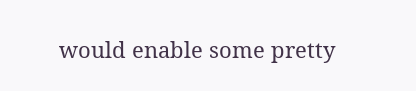would enable some pretty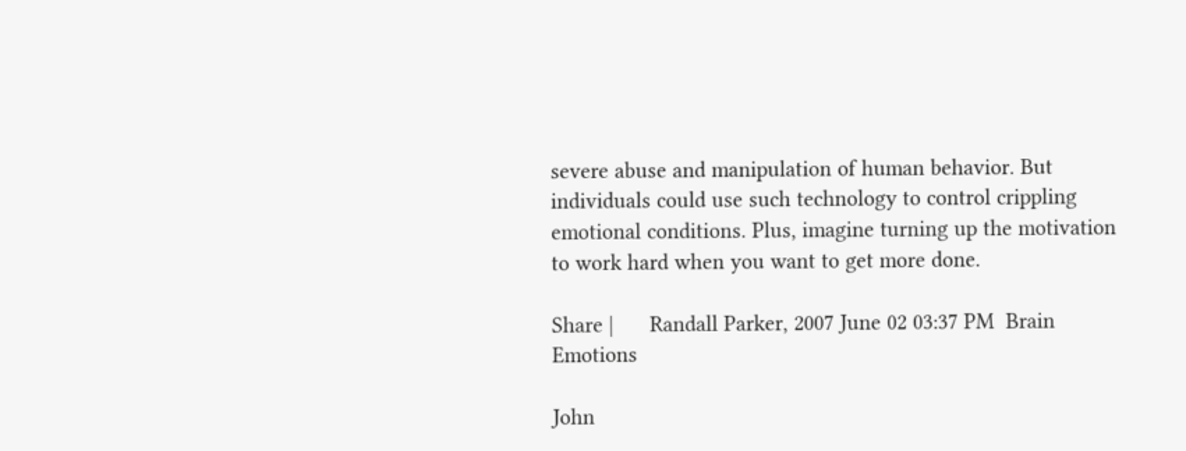severe abuse and manipulation of human behavior. But individuals could use such technology to control crippling emotional conditions. Plus, imagine turning up the motivation to work hard when you want to get more done.

Share |      Randall Parker, 2007 June 02 03:37 PM  Brain Emotions

John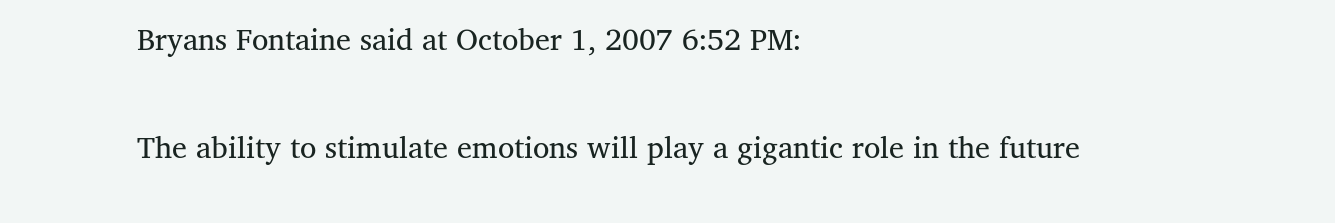Bryans Fontaine said at October 1, 2007 6:52 PM:

The ability to stimulate emotions will play a gigantic role in the future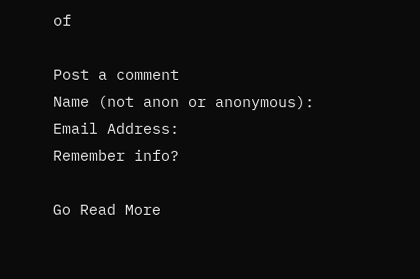of

Post a comment
Name (not anon or anonymous):
Email Address:
Remember info?

Go Read More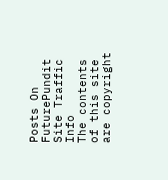Posts On FuturePundit
Site Traffic Info
The contents of this site are copyright